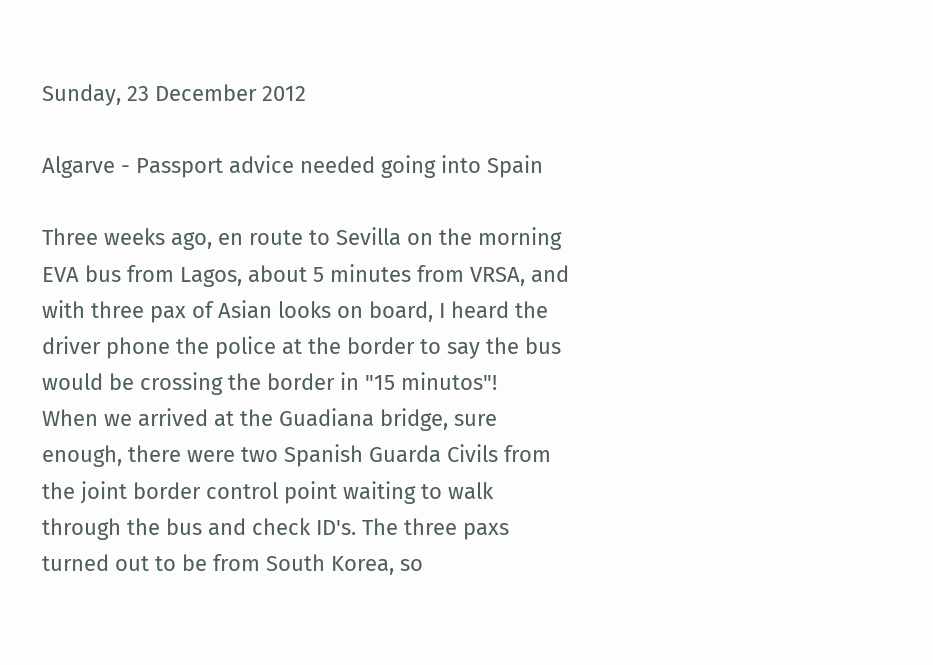Sunday, 23 December 2012

Algarve - Passport advice needed going into Spain

Three weeks ago, en route to Sevilla on the morning EVA bus from Lagos, about 5 minutes from VRSA, and with three pax of Asian looks on board, I heard the driver phone the police at the border to say the bus would be crossing the border in "15 minutos"!
When we arrived at the Guadiana bridge, sure enough, there were two Spanish Guarda Civils from the joint border control point waiting to walk through the bus and check ID's. The three paxs turned out to be from South Korea, so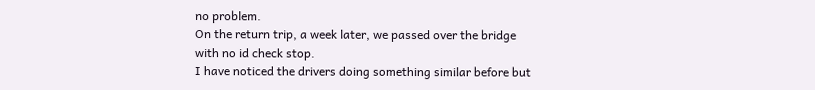no problem.
On the return trip, a week later, we passed over the bridge with no id check stop.
I have noticed the drivers doing something similar before but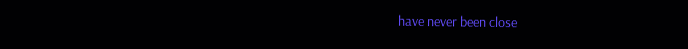have never been close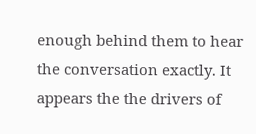enough behind them to hear the conversation exactly. It appears the the drivers of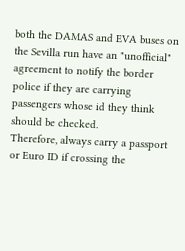both the DAMAS and EVA buses on the Sevilla run have an "unofficial" agreement to notify the border police if they are carrying passengers whose id they think should be checked.
Therefore, always carry a passport or Euro ID if crossing the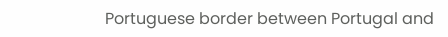Portuguese border between Portugal and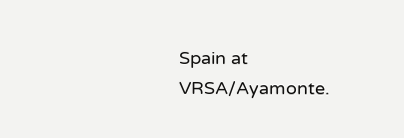Spain at VRSA/Ayamonte.